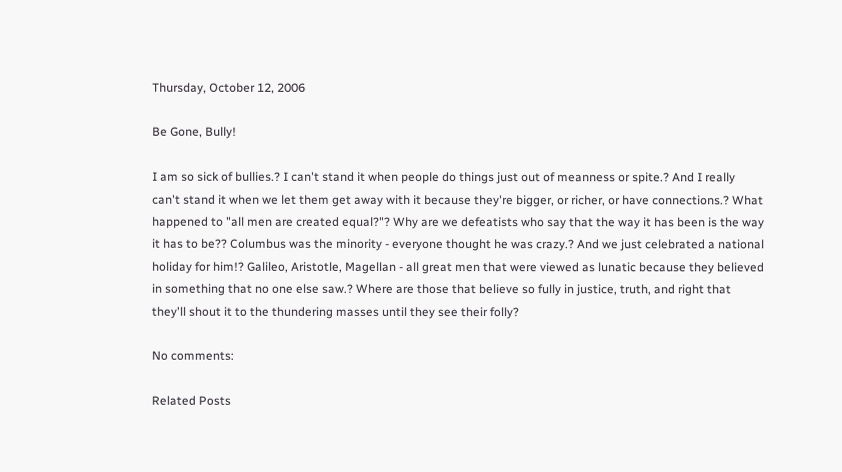Thursday, October 12, 2006

Be Gone, Bully!

I am so sick of bullies.? I can't stand it when people do things just out of meanness or spite.? And I really can't stand it when we let them get away with it because they're bigger, or richer, or have connections.? What happened to "all men are created equal?"? Why are we defeatists who say that the way it has been is the way it has to be?? Columbus was the minority - everyone thought he was crazy.? And we just celebrated a national holiday for him!? Galileo, Aristotle, Magellan - all great men that were viewed as lunatic because they believed in something that no one else saw.? Where are those that believe so fully in justice, truth, and right that they'll shout it to the thundering masses until they see their folly?

No comments:

Related Posts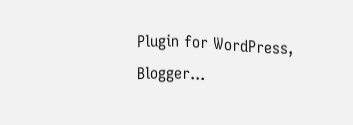Plugin for WordPress, Blogger...